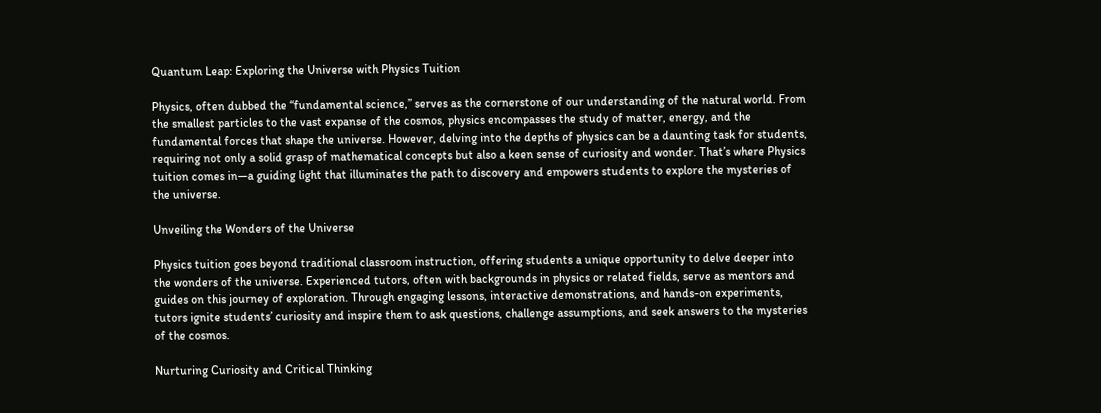Quantum Leap: Exploring the Universe with Physics Tuition

Physics, often dubbed the “fundamental science,” serves as the cornerstone of our understanding of the natural world. From the smallest particles to the vast expanse of the cosmos, physics encompasses the study of matter, energy, and the fundamental forces that shape the universe. However, delving into the depths of physics can be a daunting task for students, requiring not only a solid grasp of mathematical concepts but also a keen sense of curiosity and wonder. That’s where Physics tuition comes in—a guiding light that illuminates the path to discovery and empowers students to explore the mysteries of the universe.

Unveiling the Wonders of the Universe

Physics tuition goes beyond traditional classroom instruction, offering students a unique opportunity to delve deeper into the wonders of the universe. Experienced tutors, often with backgrounds in physics or related fields, serve as mentors and guides on this journey of exploration. Through engaging lessons, interactive demonstrations, and hands-on experiments, tutors ignite students’ curiosity and inspire them to ask questions, challenge assumptions, and seek answers to the mysteries of the cosmos.

Nurturing Curiosity and Critical Thinking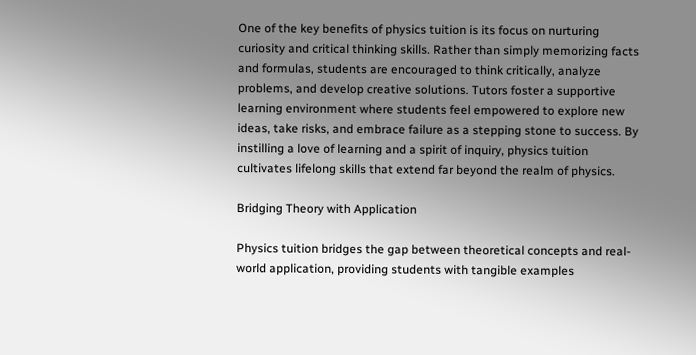One of the key benefits of physics tuition is its focus on nurturing curiosity and critical thinking skills. Rather than simply memorizing facts and formulas, students are encouraged to think critically, analyze problems, and develop creative solutions. Tutors foster a supportive learning environment where students feel empowered to explore new ideas, take risks, and embrace failure as a stepping stone to success. By instilling a love of learning and a spirit of inquiry, physics tuition cultivates lifelong skills that extend far beyond the realm of physics.

Bridging Theory with Application

Physics tuition bridges the gap between theoretical concepts and real-world application, providing students with tangible examples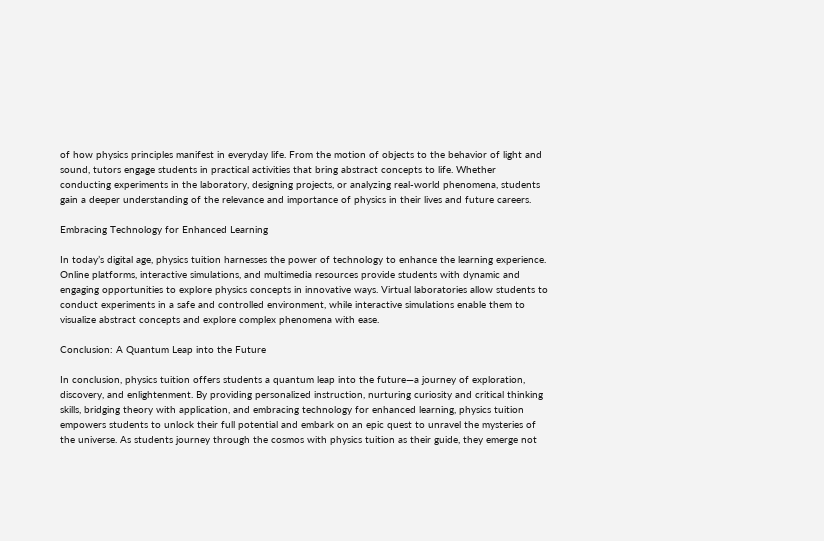of how physics principles manifest in everyday life. From the motion of objects to the behavior of light and sound, tutors engage students in practical activities that bring abstract concepts to life. Whether conducting experiments in the laboratory, designing projects, or analyzing real-world phenomena, students gain a deeper understanding of the relevance and importance of physics in their lives and future careers.

Embracing Technology for Enhanced Learning

In today’s digital age, physics tuition harnesses the power of technology to enhance the learning experience. Online platforms, interactive simulations, and multimedia resources provide students with dynamic and engaging opportunities to explore physics concepts in innovative ways. Virtual laboratories allow students to conduct experiments in a safe and controlled environment, while interactive simulations enable them to visualize abstract concepts and explore complex phenomena with ease.

Conclusion: A Quantum Leap into the Future

In conclusion, physics tuition offers students a quantum leap into the future—a journey of exploration, discovery, and enlightenment. By providing personalized instruction, nurturing curiosity and critical thinking skills, bridging theory with application, and embracing technology for enhanced learning, physics tuition empowers students to unlock their full potential and embark on an epic quest to unravel the mysteries of the universe. As students journey through the cosmos with physics tuition as their guide, they emerge not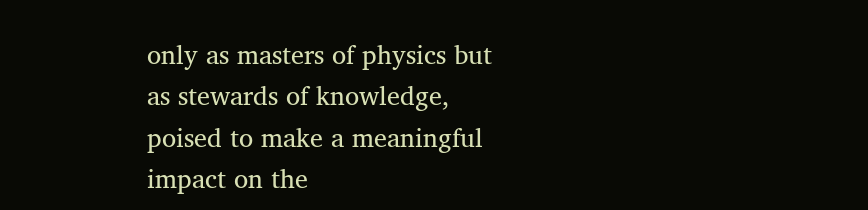only as masters of physics but as stewards of knowledge, poised to make a meaningful impact on the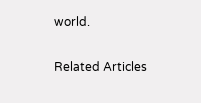world.

Related Articles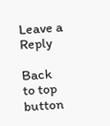Leave a Reply

Back to top button